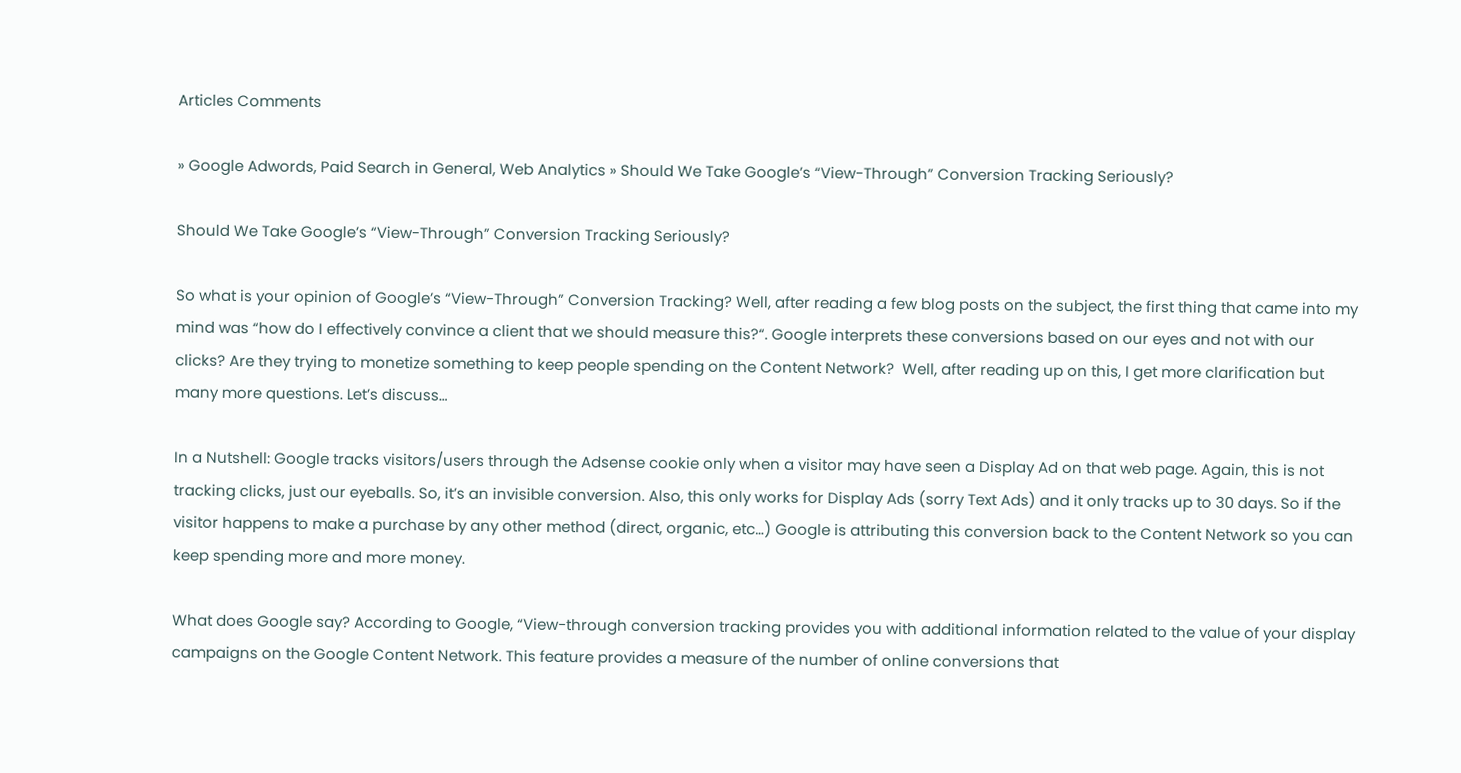Articles Comments

» Google Adwords, Paid Search in General, Web Analytics » Should We Take Google’s “View-Through” Conversion Tracking Seriously?

Should We Take Google’s “View-Through” Conversion Tracking Seriously?

So what is your opinion of Google’s “View-Through” Conversion Tracking? Well, after reading a few blog posts on the subject, the first thing that came into my mind was “how do I effectively convince a client that we should measure this?“. Google interprets these conversions based on our eyes and not with our clicks? Are they trying to monetize something to keep people spending on the Content Network?  Well, after reading up on this, I get more clarification but many more questions. Let’s discuss…

In a Nutshell: Google tracks visitors/users through the Adsense cookie only when a visitor may have seen a Display Ad on that web page. Again, this is not tracking clicks, just our eyeballs. So, it’s an invisible conversion. Also, this only works for Display Ads (sorry Text Ads) and it only tracks up to 30 days. So if the visitor happens to make a purchase by any other method (direct, organic, etc…) Google is attributing this conversion back to the Content Network so you can keep spending more and more money.

What does Google say? According to Google, “View-through conversion tracking provides you with additional information related to the value of your display campaigns on the Google Content Network. This feature provides a measure of the number of online conversions that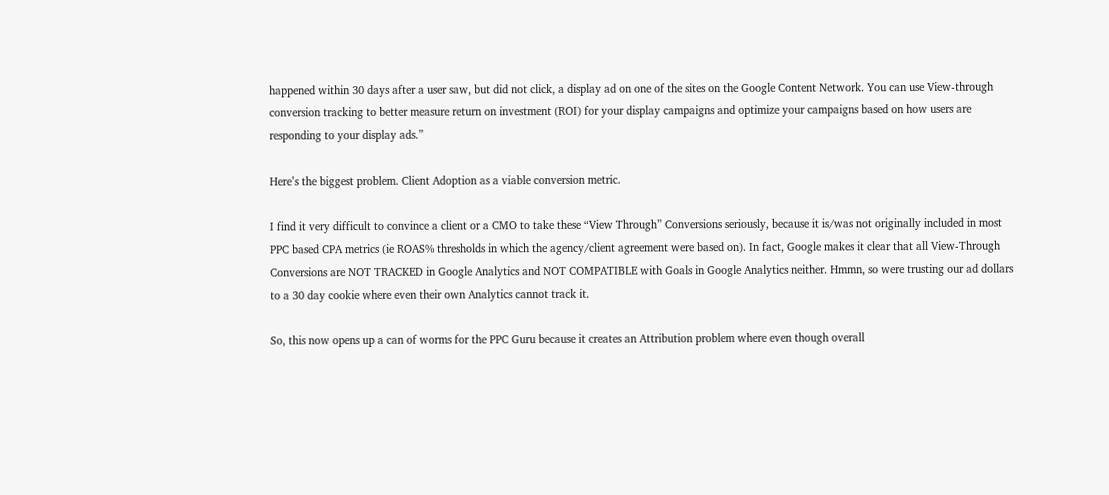happened within 30 days after a user saw, but did not click, a display ad on one of the sites on the Google Content Network. You can use View-through conversion tracking to better measure return on investment (ROI) for your display campaigns and optimize your campaigns based on how users are responding to your display ads.”

Here’s the biggest problem. Client Adoption as a viable conversion metric.

I find it very difficult to convince a client or a CMO to take these “View Through” Conversions seriously, because it is/was not originally included in most PPC based CPA metrics (ie ROAS% thresholds in which the agency/client agreement were based on). In fact, Google makes it clear that all View-Through Conversions are NOT TRACKED in Google Analytics and NOT COMPATIBLE with Goals in Google Analytics neither. Hmmn, so were trusting our ad dollars to a 30 day cookie where even their own Analytics cannot track it.

So, this now opens up a can of worms for the PPC Guru because it creates an Attribution problem where even though overall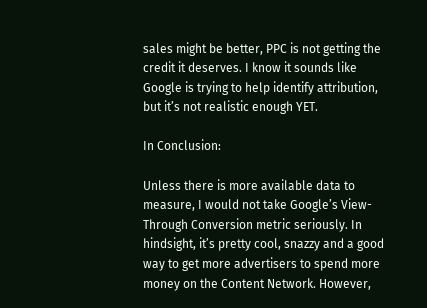sales might be better, PPC is not getting the credit it deserves. I know it sounds like Google is trying to help identify attribution, but it’s not realistic enough YET.

In Conclusion:

Unless there is more available data to measure, I would not take Google’s View-Through Conversion metric seriously. In hindsight, it’s pretty cool, snazzy and a good way to get more advertisers to spend more money on the Content Network. However,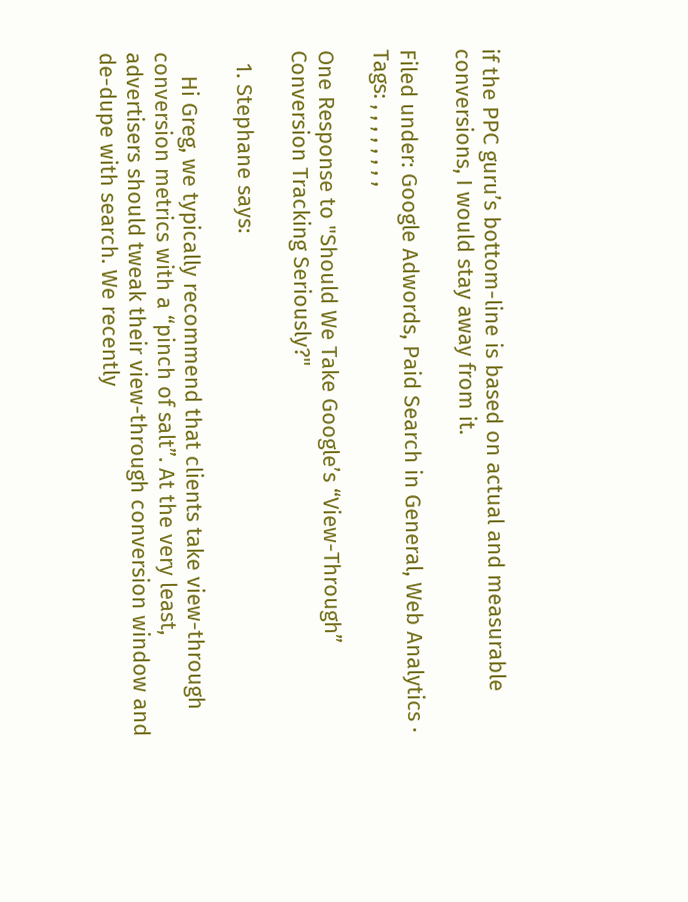if the PPC guru’s bottom-line is based on actual and measurable conversions, I would stay away from it.

Filed under: Google Adwords, Paid Search in General, Web Analytics · Tags: , , , , , , , ,

One Response to "Should We Take Google’s “View-Through” Conversion Tracking Seriously?"

  1. Stephane says:

    Hi Greg, we typically recommend that clients take view-through conversion metrics with a “pinch of salt”. At the very least, advertisers should tweak their view-through conversion window and de-dupe with search. We recently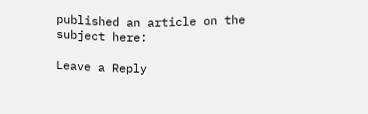published an article on the subject here:

Leave a Reply